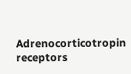Adrenocorticotropin receptors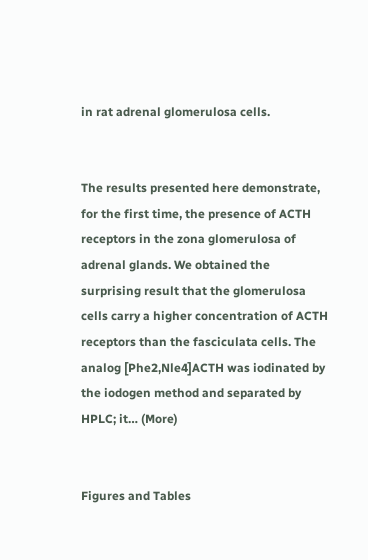in rat adrenal glomerulosa cells.


The results presented here demonstrate, for the first time, the presence of ACTH receptors in the zona glomerulosa of adrenal glands. We obtained the surprising result that the glomerulosa cells carry a higher concentration of ACTH receptors than the fasciculata cells. The analog [Phe2,Nle4]ACTH was iodinated by the iodogen method and separated by HPLC; it… (More)


Figures and Tables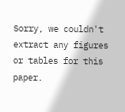Sorry, we couldn't extract any figures or tables for this paper.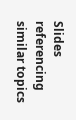Slides referencing similar topics